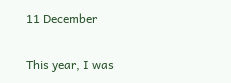11 December

This year, I was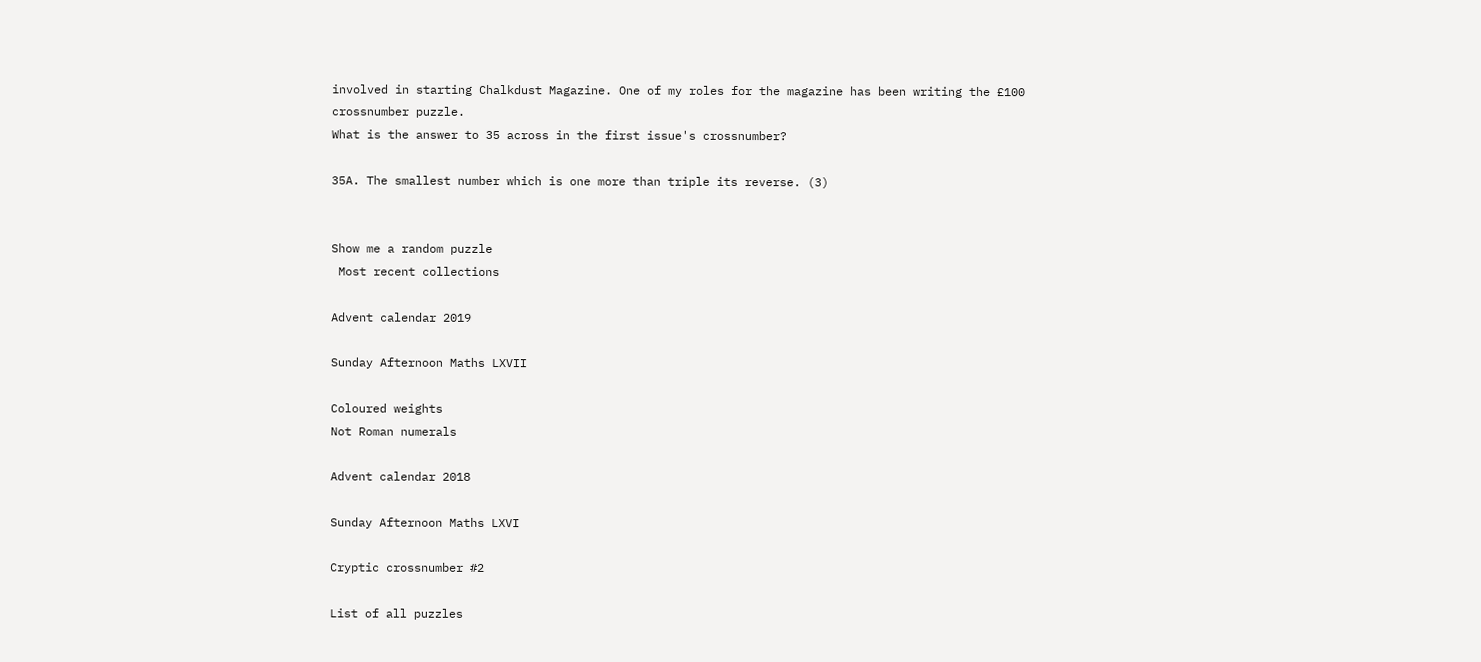involved in starting Chalkdust Magazine. One of my roles for the magazine has been writing the £100 crossnumber puzzle.
What is the answer to 35 across in the first issue's crossnumber?

35A. The smallest number which is one more than triple its reverse. (3)


Show me a random puzzle
 Most recent collections

Advent calendar 2019

Sunday Afternoon Maths LXVII

Coloured weights
Not Roman numerals

Advent calendar 2018

Sunday Afternoon Maths LXVI

Cryptic crossnumber #2

List of all puzzles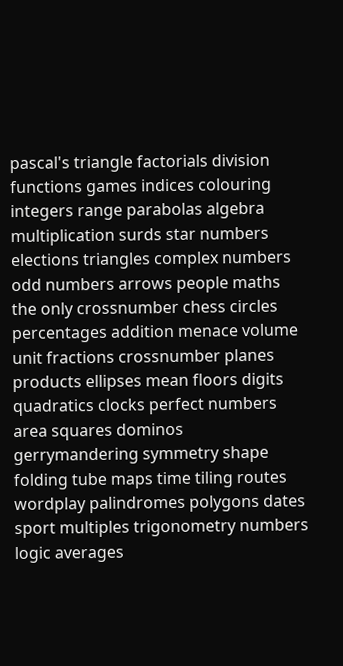pascal's triangle factorials division functions games indices colouring integers range parabolas algebra multiplication surds star numbers elections triangles complex numbers odd numbers arrows people maths the only crossnumber chess circles percentages addition menace volume unit fractions crossnumber planes products ellipses mean floors digits quadratics clocks perfect numbers area squares dominos gerrymandering symmetry shape folding tube maps time tiling routes wordplay palindromes polygons dates sport multiples trigonometry numbers logic averages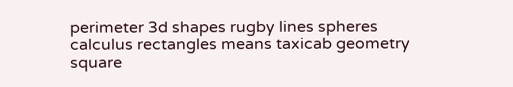perimeter 3d shapes rugby lines spheres calculus rectangles means taxicab geometry square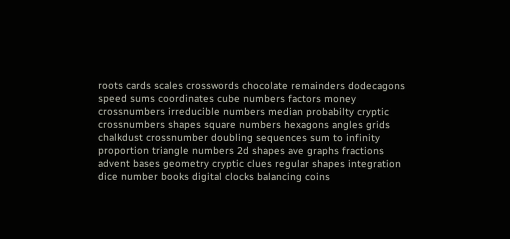roots cards scales crosswords chocolate remainders dodecagons speed sums coordinates cube numbers factors money crossnumbers irreducible numbers median probabilty cryptic crossnumbers shapes square numbers hexagons angles grids chalkdust crossnumber doubling sequences sum to infinity proportion triangle numbers 2d shapes ave graphs fractions advent bases geometry cryptic clues regular shapes integration dice number books digital clocks balancing coins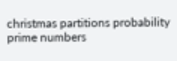christmas partitions probability prime numbers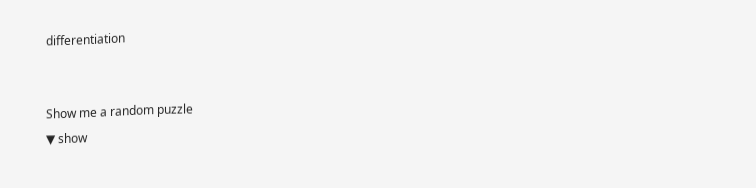differentiation


Show me a random puzzle
▼ show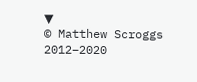▼
© Matthew Scroggs 2012–2020